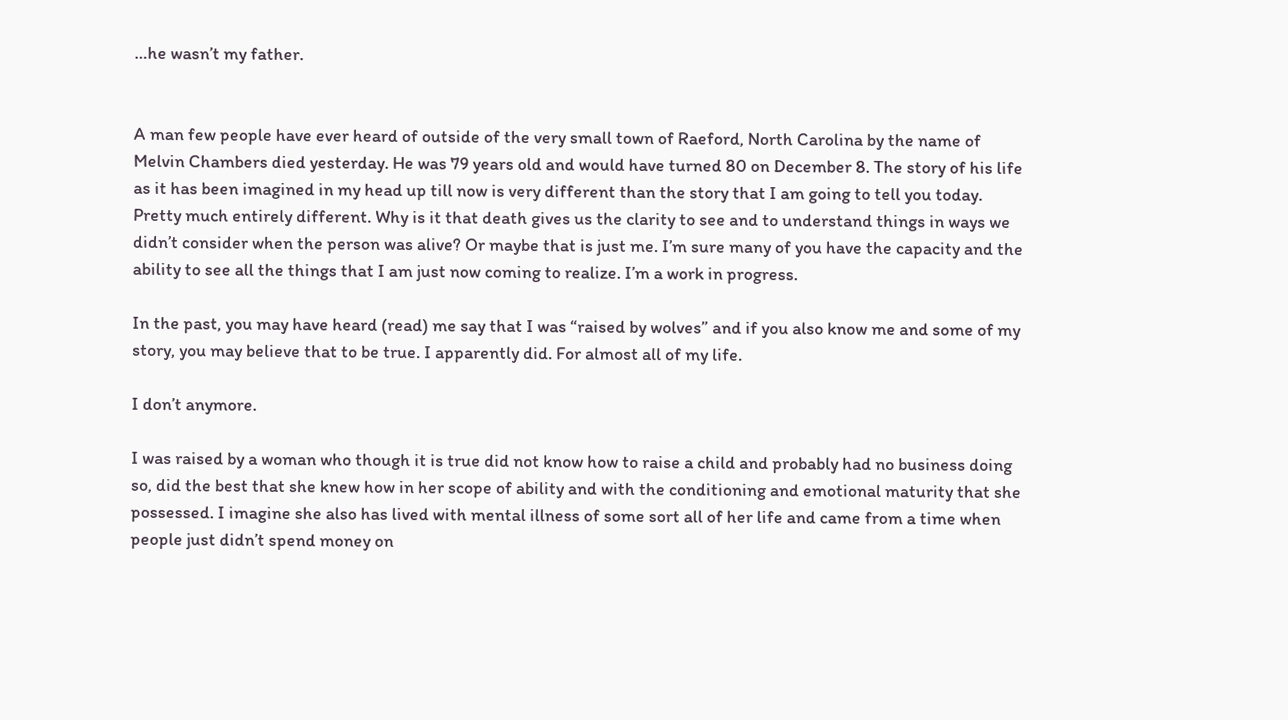…he wasn’t my father.


A man few people have ever heard of outside of the very small town of Raeford, North Carolina by the name of Melvin Chambers died yesterday. He was 79 years old and would have turned 80 on December 8. The story of his life as it has been imagined in my head up till now is very different than the story that I am going to tell you today. Pretty much entirely different. Why is it that death gives us the clarity to see and to understand things in ways we didn’t consider when the person was alive? Or maybe that is just me. I’m sure many of you have the capacity and the ability to see all the things that I am just now coming to realize. I’m a work in progress.

In the past, you may have heard (read) me say that I was “raised by wolves” and if you also know me and some of my story, you may believe that to be true. I apparently did. For almost all of my life.

I don’t anymore.

I was raised by a woman who though it is true did not know how to raise a child and probably had no business doing so, did the best that she knew how in her scope of ability and with the conditioning and emotional maturity that she possessed. I imagine she also has lived with mental illness of some sort all of her life and came from a time when people just didn’t spend money on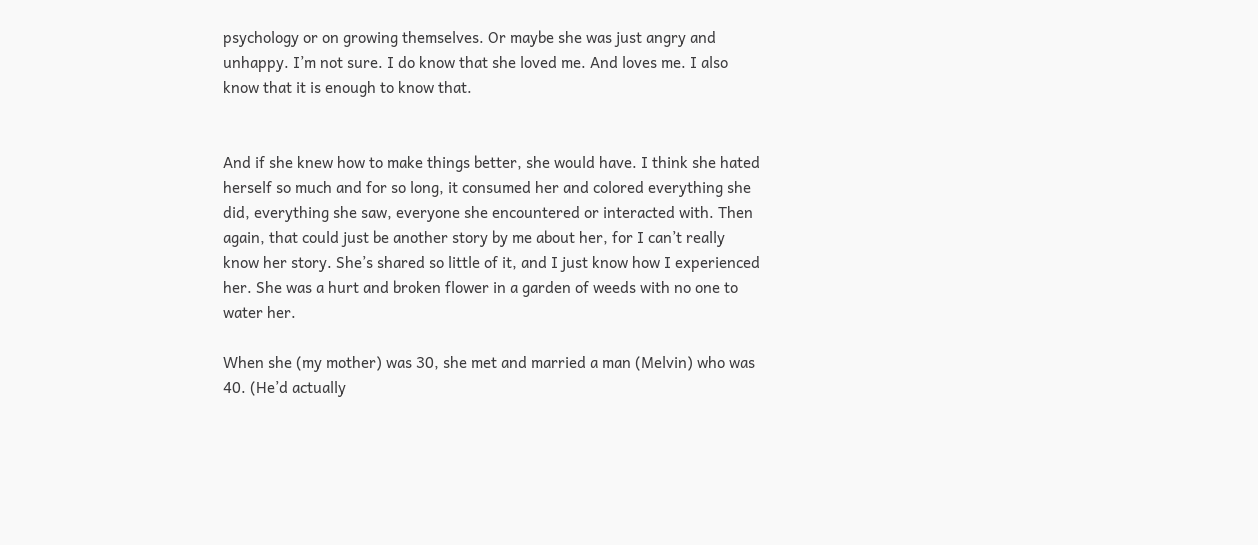psychology or on growing themselves. Or maybe she was just angry and unhappy. I’m not sure. I do know that she loved me. And loves me. I also know that it is enough to know that.


And if she knew how to make things better, she would have. I think she hated herself so much and for so long, it consumed her and colored everything she did, everything she saw, everyone she encountered or interacted with. Then again, that could just be another story by me about her, for I can’t really know her story. She’s shared so little of it, and I just know how I experienced her. She was a hurt and broken flower in a garden of weeds with no one to water her.

When she (my mother) was 30, she met and married a man (Melvin) who was 40. (He’d actually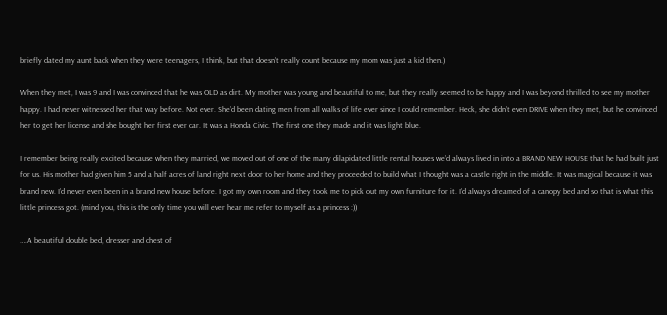briefly dated my aunt back when they were teenagers, I think, but that doesn’t really count because my mom was just a kid then.)

When they met, I was 9 and I was convinced that he was OLD as dirt. My mother was young and beautiful to me, but they really seemed to be happy and I was beyond thrilled to see my mother happy. I had never witnessed her that way before. Not ever. She’d been dating men from all walks of life ever since I could remember. Heck, she didn’t even DRIVE when they met, but he convinced her to get her license and she bought her first ever car. It was a Honda Civic. The first one they made and it was light blue.

I remember being really excited because when they married, we moved out of one of the many dilapidated little rental houses we’d always lived in into a BRAND NEW HOUSE that he had built just for us. His mother had given him 5 and a half acres of land right next door to her home and they proceeded to build what I thought was a castle right in the middle. It was magical because it was brand new. I’d never even been in a brand new house before. I got my own room and they took me to pick out my own furniture for it. I’d always dreamed of a canopy bed and so that is what this little princess got. (mind you, this is the only time you will ever hear me refer to myself as a princess :))

….A beautiful double bed, dresser and chest of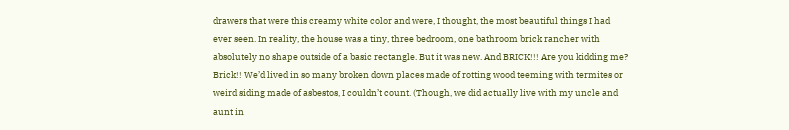drawers that were this creamy white color and were, I thought, the most beautiful things I had ever seen. In reality, the house was a tiny, three bedroom, one bathroom brick rancher with absolutely no shape outside of a basic rectangle. But it was new. And BRICK!!! Are you kidding me? Brick!! We’d lived in so many broken down places made of rotting wood teeming with termites or weird siding made of asbestos, I couldn’t count. (Though, we did actually live with my uncle and aunt in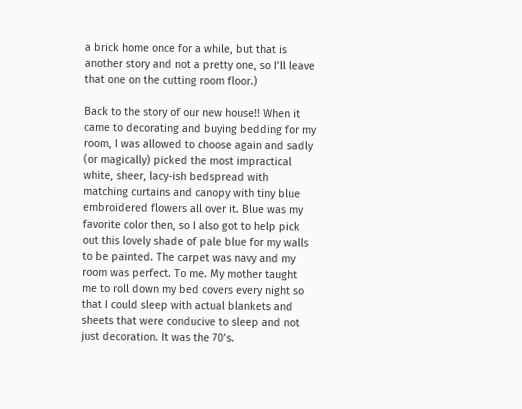a brick home once for a while, but that is another story and not a pretty one, so I’ll leave that one on the cutting room floor.)

Back to the story of our new house!! When it came to decorating and buying bedding for my room, I was allowed to choose again and sadly (or magically) picked the most impractical white, sheer, lacy-ish bedspread with matching curtains and canopy with tiny blue embroidered flowers all over it. Blue was my favorite color then, so I also got to help pick out this lovely shade of pale blue for my walls to be painted. The carpet was navy and my room was perfect. To me. My mother taught me to roll down my bed covers every night so that I could sleep with actual blankets and sheets that were conducive to sleep and not just decoration. It was the 70’s.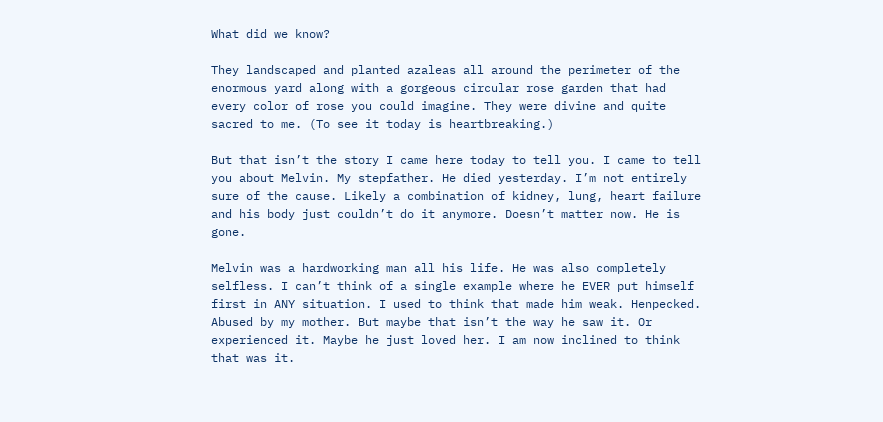What did we know?

They landscaped and planted azaleas all around the perimeter of the enormous yard along with a gorgeous circular rose garden that had every color of rose you could imagine. They were divine and quite sacred to me. (To see it today is heartbreaking.)

But that isn’t the story I came here today to tell you. I came to tell you about Melvin. My stepfather. He died yesterday. I’m not entirely sure of the cause. Likely a combination of kidney, lung, heart failure and his body just couldn’t do it anymore. Doesn’t matter now. He is gone.

Melvin was a hardworking man all his life. He was also completely selfless. I can’t think of a single example where he EVER put himself first in ANY situation. I used to think that made him weak. Henpecked. Abused by my mother. But maybe that isn’t the way he saw it. Or experienced it. Maybe he just loved her. I am now inclined to think that was it.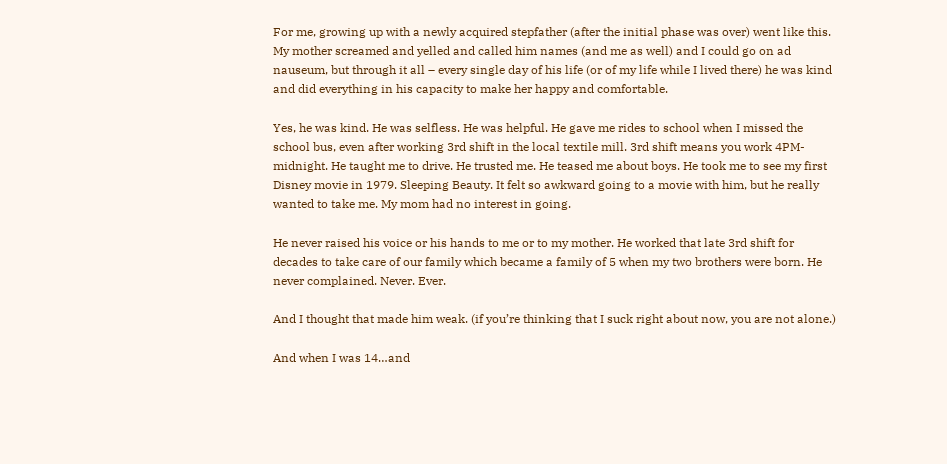For me, growing up with a newly acquired stepfather (after the initial phase was over) went like this. My mother screamed and yelled and called him names (and me as well) and I could go on ad nauseum, but through it all – every single day of his life (or of my life while I lived there) he was kind and did everything in his capacity to make her happy and comfortable.

Yes, he was kind. He was selfless. He was helpful. He gave me rides to school when I missed the school bus, even after working 3rd shift in the local textile mill. 3rd shift means you work 4PM-midnight. He taught me to drive. He trusted me. He teased me about boys. He took me to see my first Disney movie in 1979. Sleeping Beauty. It felt so awkward going to a movie with him, but he really wanted to take me. My mom had no interest in going.

He never raised his voice or his hands to me or to my mother. He worked that late 3rd shift for decades to take care of our family which became a family of 5 when my two brothers were born. He never complained. Never. Ever.

And I thought that made him weak. (if you’re thinking that I suck right about now, you are not alone.)

And when I was 14…and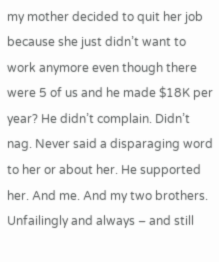my mother decided to quit her job because she just didn’t want to work anymore even though there were 5 of us and he made $18K per year? He didn’t complain. Didn’t nag. Never said a disparaging word to her or about her. He supported her. And me. And my two brothers. Unfailingly and always – and still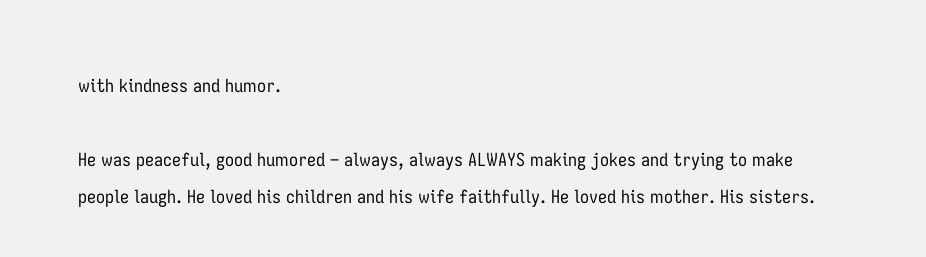with kindness and humor.

He was peaceful, good humored – always, always ALWAYS making jokes and trying to make people laugh. He loved his children and his wife faithfully. He loved his mother. His sisters.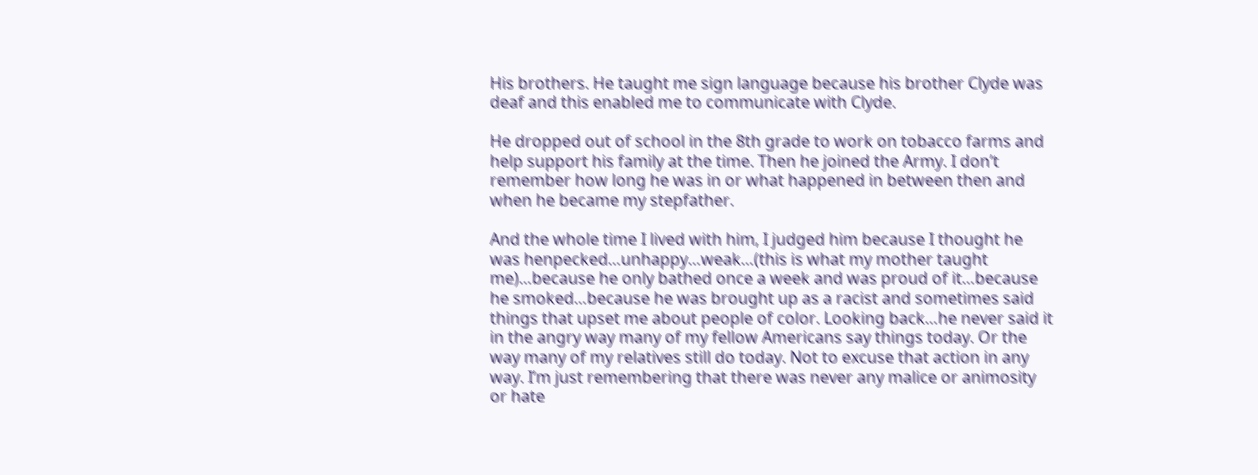His brothers. He taught me sign language because his brother Clyde was deaf and this enabled me to communicate with Clyde.

He dropped out of school in the 8th grade to work on tobacco farms and help support his family at the time. Then he joined the Army. I don’t remember how long he was in or what happened in between then and when he became my stepfather.

And the whole time I lived with him, I judged him because I thought he was henpecked…unhappy…weak…(this is what my mother taught me)…because he only bathed once a week and was proud of it…because he smoked…because he was brought up as a racist and sometimes said things that upset me about people of color. Looking back…he never said it in the angry way many of my fellow Americans say things today. Or the way many of my relatives still do today. Not to excuse that action in any way. I’m just remembering that there was never any malice or animosity or hate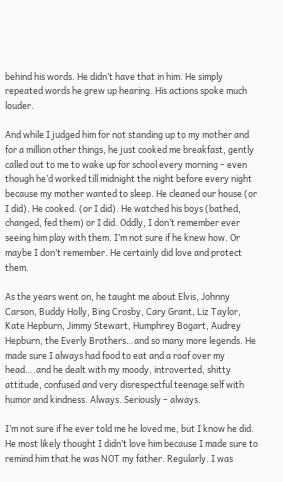behind his words. He didn’t have that in him. He simply repeated words he grew up hearing. His actions spoke much louder.

And while I judged him for not standing up to my mother and for a million other things, he just cooked me breakfast, gently called out to me to wake up for school every morning – even though he’d worked till midnight the night before every night because my mother wanted to sleep. He cleaned our house (or I did). He cooked. (or I did). He watched his boys (bathed, changed, fed them) or I did. Oddly, I don’t remember ever seeing him play with them. I’m not sure if he knew how. Or maybe I don’t remember. He certainly did love and protect them.

As the years went on, he taught me about Elvis, Johnny Carson, Buddy Holly, Bing Crosby, Cary Grant, Liz Taylor, Kate Hepburn, Jimmy Stewart, Humphrey Bogart, Audrey Hepburn, the Everly Brothers…and so many more legends. He made sure I always had food to eat and a roof over my head….and he dealt with my moody, introverted, shitty attitude, confused and very disrespectful teenage self with humor and kindness. Always. Seriously – always.

I’m not sure if he ever told me he loved me, but I know he did. He most likely thought I didn’t love him because I made sure to remind him that he was NOT my father. Regularly. I was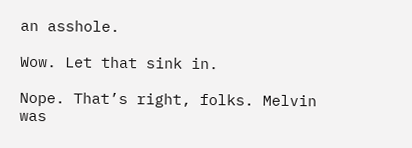an asshole.

Wow. Let that sink in.

Nope. That’s right, folks. Melvin was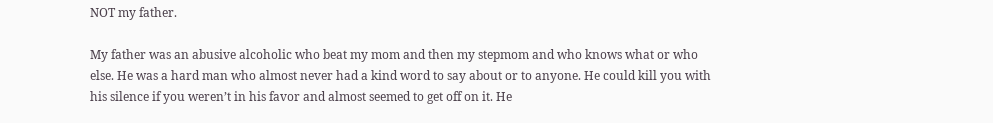NOT my father.

My father was an abusive alcoholic who beat my mom and then my stepmom and who knows what or who else. He was a hard man who almost never had a kind word to say about or to anyone. He could kill you with his silence if you weren’t in his favor and almost seemed to get off on it. He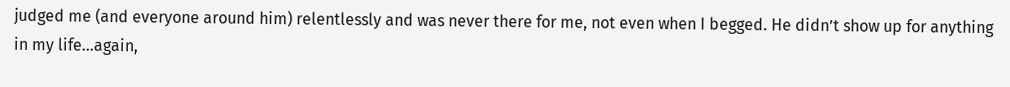judged me (and everyone around him) relentlessly and was never there for me, not even when I begged. He didn’t show up for anything in my life…again,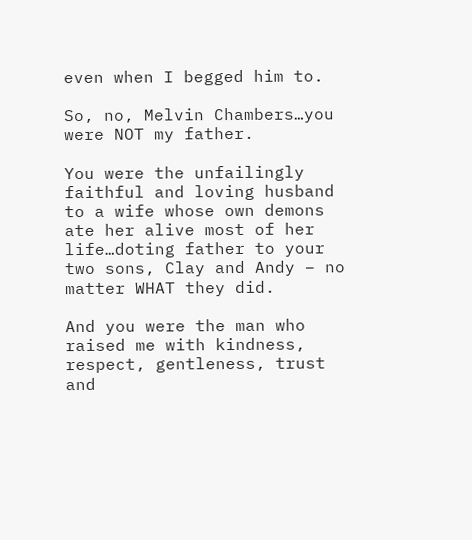even when I begged him to.

So, no, Melvin Chambers…you were NOT my father.

You were the unfailingly faithful and loving husband to a wife whose own demons ate her alive most of her life…doting father to your two sons, Clay and Andy – no matter WHAT they did.

And you were the man who raised me with kindness, respect, gentleness, trust and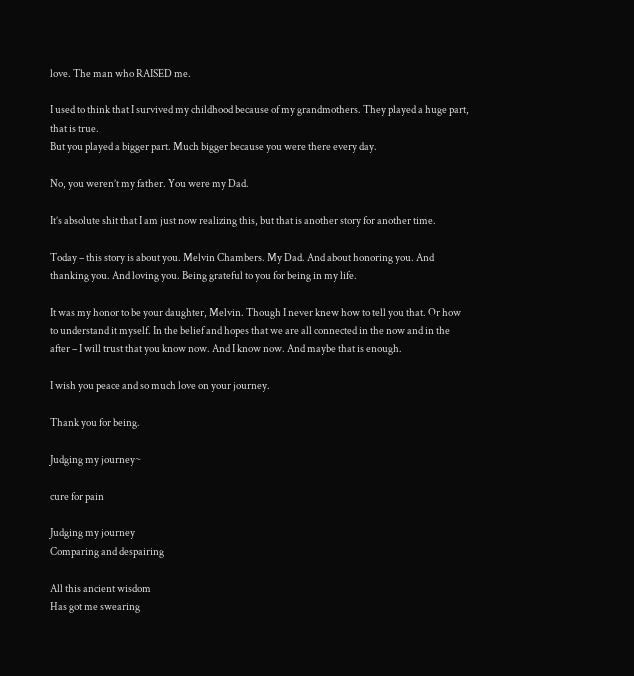love. The man who RAISED me.

I used to think that I survived my childhood because of my grandmothers. They played a huge part, that is true.
But you played a bigger part. Much bigger because you were there every day.

No, you weren’t my father. You were my Dad.

It’s absolute shit that I am just now realizing this, but that is another story for another time.

Today – this story is about you. Melvin Chambers. My Dad. And about honoring you. And thanking you. And loving you. Being grateful to you for being in my life.

It was my honor to be your daughter, Melvin. Though I never knew how to tell you that. Or how to understand it myself. In the belief and hopes that we are all connected in the now and in the after – I will trust that you know now. And I know now. And maybe that is enough.

I wish you peace and so much love on your journey.

Thank you for being.

Judging my journey~

cure for pain

Judging my journey
Comparing and despairing

All this ancient wisdom
Has got me swearing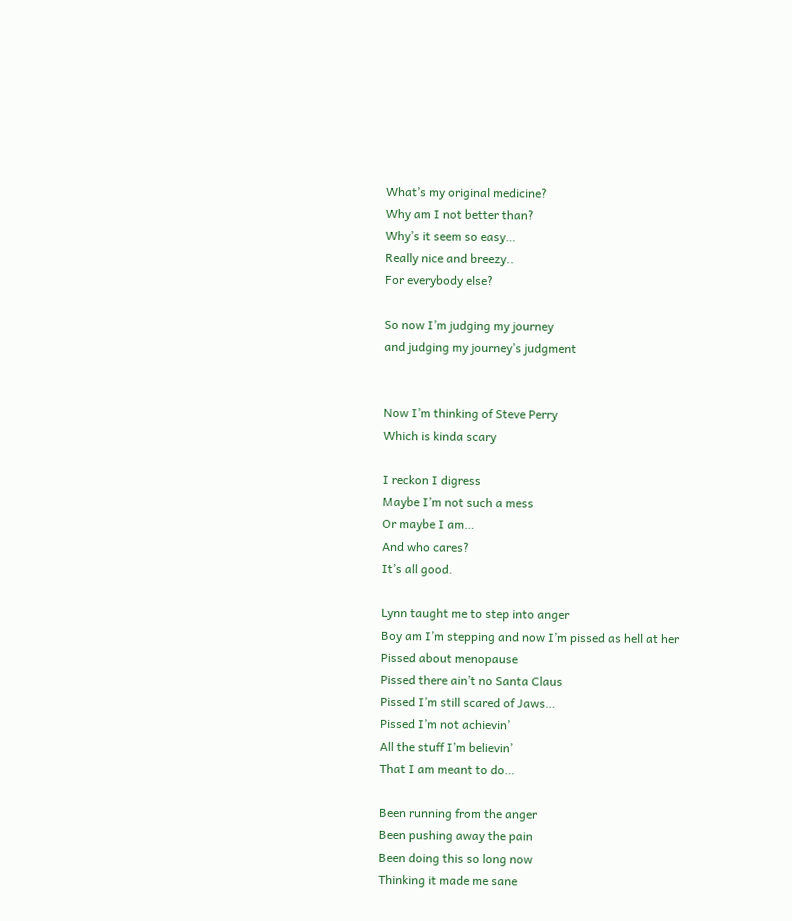What’s my original medicine?
Why am I not better than?
Why’s it seem so easy…
Really nice and breezy..
For everybody else?

So now I’m judging my journey
and judging my journey’s judgment


Now I’m thinking of Steve Perry
Which is kinda scary

I reckon I digress
Maybe I’m not such a mess
Or maybe I am…
And who cares?
It’s all good.

Lynn taught me to step into anger
Boy am I’m stepping and now I’m pissed as hell at her
Pissed about menopause
Pissed there ain’t no Santa Claus
Pissed I’m still scared of Jaws…
Pissed I’m not achievin’
All the stuff I’m believin’
That I am meant to do…

Been running from the anger
Been pushing away the pain
Been doing this so long now
Thinking it made me sane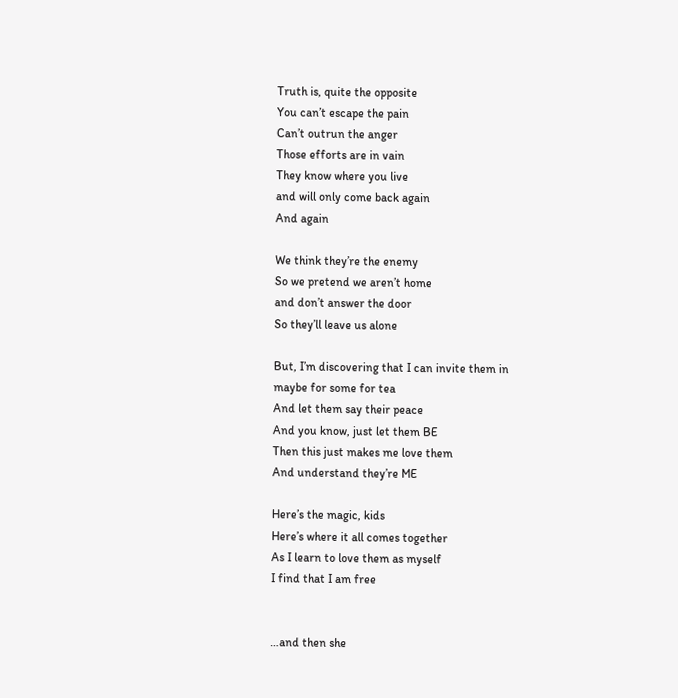Truth is, quite the opposite
You can’t escape the pain
Can’t outrun the anger
Those efforts are in vain
They know where you live
and will only come back again
And again

We think they’re the enemy
So we pretend we aren’t home
and don’t answer the door
So they’ll leave us alone

But, I’m discovering that I can invite them in
maybe for some for tea
And let them say their peace
And you know, just let them BE
Then this just makes me love them
And understand they’re ME

Here’s the magic, kids
Here’s where it all comes together
As I learn to love them as myself
I find that I am free


…and then she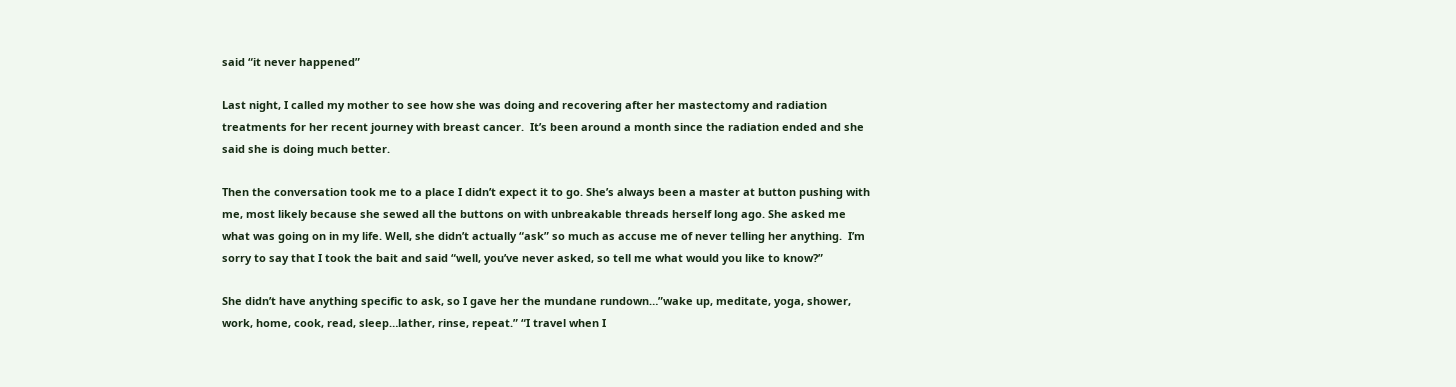said “it never happened”

Last night, I called my mother to see how she was doing and recovering after her mastectomy and radiation treatments for her recent journey with breast cancer.  It’s been around a month since the radiation ended and she said she is doing much better.

Then the conversation took me to a place I didn’t expect it to go. She’s always been a master at button pushing with me, most likely because she sewed all the buttons on with unbreakable threads herself long ago. She asked me what was going on in my life. Well, she didn’t actually “ask” so much as accuse me of never telling her anything.  I’m sorry to say that I took the bait and said “well, you’ve never asked, so tell me what would you like to know?”

She didn’t have anything specific to ask, so I gave her the mundane rundown…”wake up, meditate, yoga, shower, work, home, cook, read, sleep…lather, rinse, repeat.” “I travel when I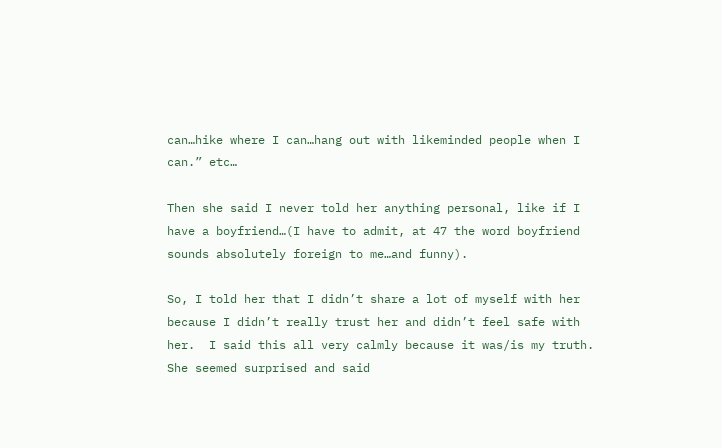can…hike where I can…hang out with likeminded people when I can.” etc…

Then she said I never told her anything personal, like if I have a boyfriend…(I have to admit, at 47 the word boyfriend sounds absolutely foreign to me…and funny).

So, I told her that I didn’t share a lot of myself with her because I didn’t really trust her and didn’t feel safe with her.  I said this all very calmly because it was/is my truth.  She seemed surprised and said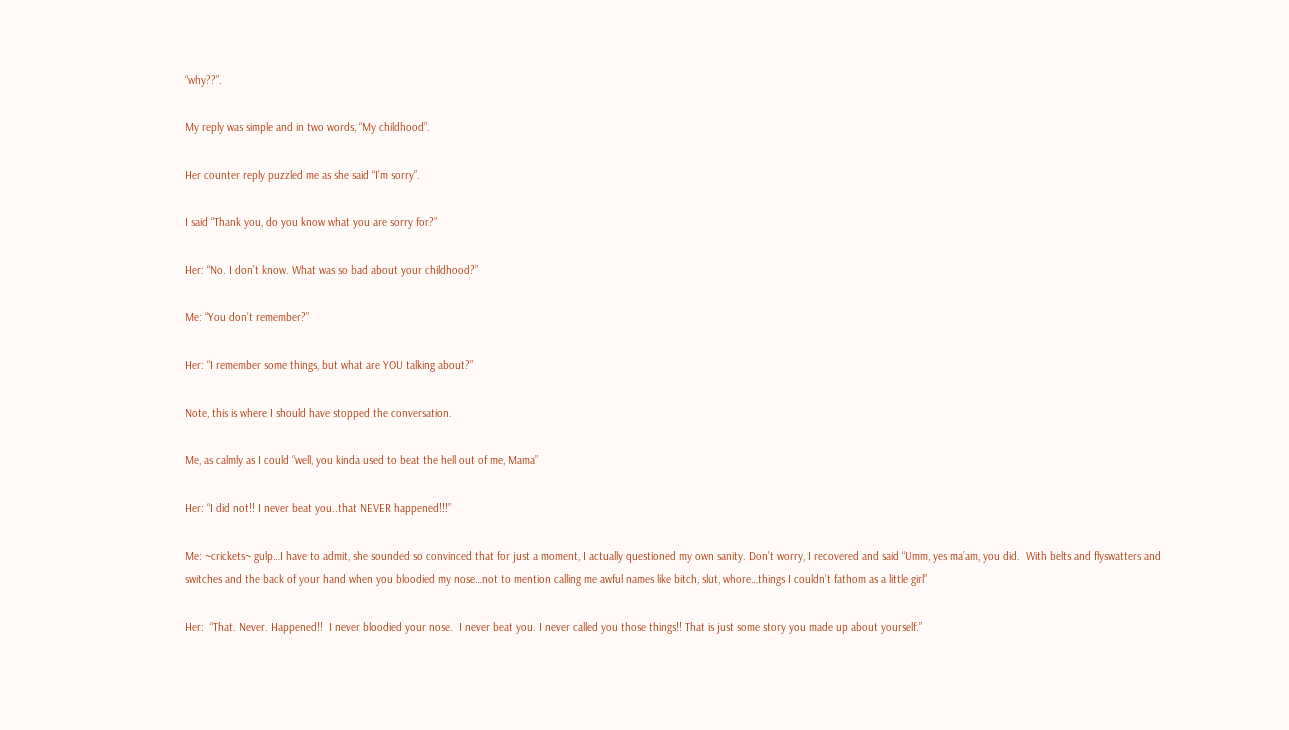“why??”.

My reply was simple and in two words, “My childhood”.

Her counter reply puzzled me as she said “I’m sorry”.

I said “Thank you, do you know what you are sorry for?”

Her: “No. I don’t know. What was so bad about your childhood?”

Me: “You don’t remember?”

Her: “I remember some things, but what are YOU talking about?”

Note, this is where I should have stopped the conversation.

Me, as calmly as I could “well, you kinda used to beat the hell out of me, Mama”

Her: “I did not!! I never beat you..that NEVER happened!!!”

Me: ~crickets~ gulp…I have to admit, she sounded so convinced that for just a moment, I actually questioned my own sanity. Don’t worry, I recovered and said “Umm, yes ma’am, you did.  With belts and flyswatters and switches and the back of your hand when you bloodied my nose…not to mention calling me awful names like bitch, slut, whore…things I couldn’t fathom as a little girl”

Her:  “That. Never. Happened!!  I never bloodied your nose.  I never beat you. I never called you those things!! That is just some story you made up about yourself.”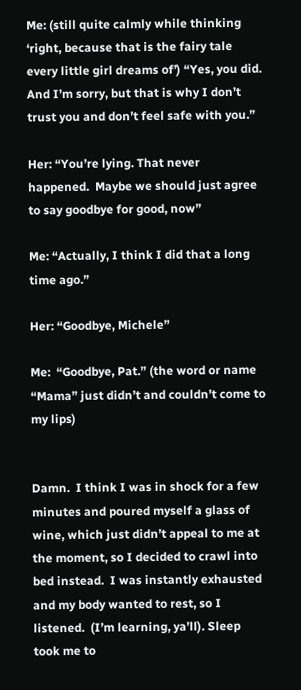Me: (still quite calmly while thinking ‘right, because that is the fairy tale every little girl dreams of’) “Yes, you did.  And I’m sorry, but that is why I don’t trust you and don’t feel safe with you.”

Her: “You’re lying. That never happened.  Maybe we should just agree to say goodbye for good, now”

Me: “Actually, I think I did that a long time ago.”

Her: “Goodbye, Michele”

Me:  “Goodbye, Pat.” (the word or name “Mama” just didn’t and couldn’t come to my lips)


Damn.  I think I was in shock for a few minutes and poured myself a glass of wine, which just didn’t appeal to me at the moment, so I decided to crawl into bed instead.  I was instantly exhausted and my body wanted to rest, so I listened.  (I’m learning, ya’ll). Sleep took me to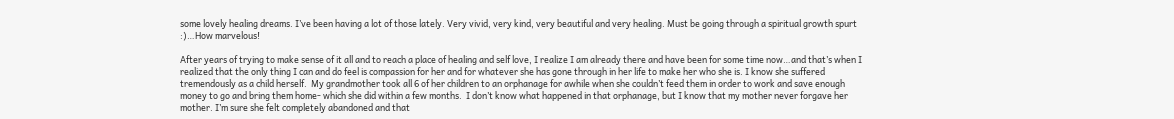some lovely healing dreams. I’ve been having a lot of those lately. Very vivid, very kind, very beautiful and very healing. Must be going through a spiritual growth spurt :)…How marvelous!

After years of trying to make sense of it all and to reach a place of healing and self love, I realize I am already there and have been for some time now…and that’s when I realized that the only thing I can and do feel is compassion for her and for whatever she has gone through in her life to make her who she is. I know she suffered tremendously as a child herself.  My grandmother took all 6 of her children to an orphanage for awhile when she couldn’t feed them in order to work and save enough money to go and bring them home- which she did within a few months.  I don’t know what happened in that orphanage, but I know that my mother never forgave her mother. I’m sure she felt completely abandoned and that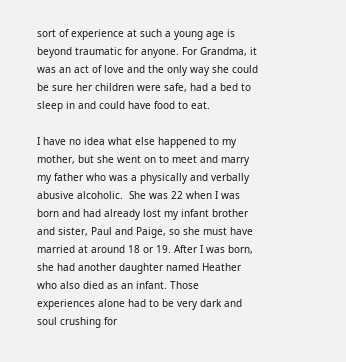sort of experience at such a young age is beyond traumatic for anyone. For Grandma, it was an act of love and the only way she could be sure her children were safe, had a bed to sleep in and could have food to eat.

I have no idea what else happened to my mother, but she went on to meet and marry my father who was a physically and verbally abusive alcoholic.  She was 22 when I was born and had already lost my infant brother and sister, Paul and Paige, so she must have married at around 18 or 19. After I was born, she had another daughter named Heather who also died as an infant. Those experiences alone had to be very dark and soul crushing for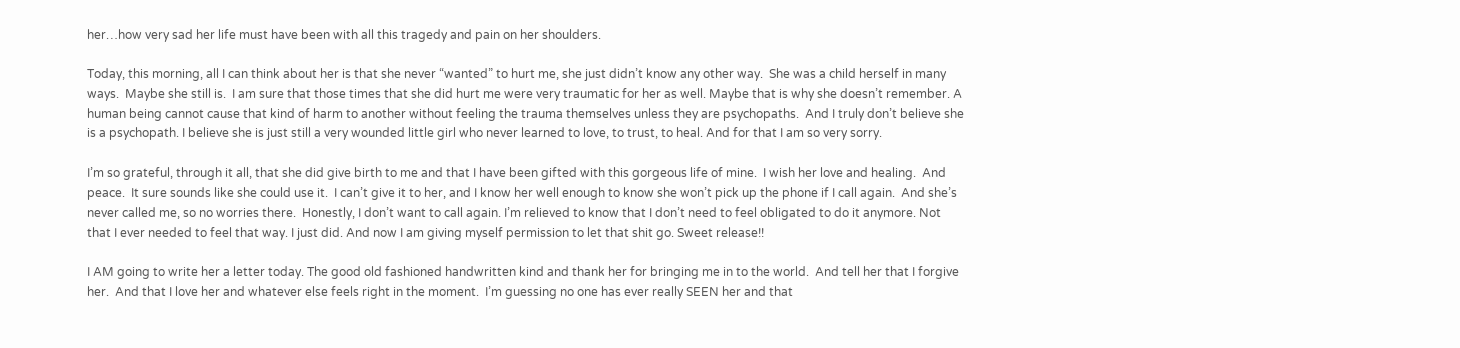her…how very sad her life must have been with all this tragedy and pain on her shoulders.

Today, this morning, all I can think about her is that she never “wanted” to hurt me, she just didn’t know any other way.  She was a child herself in many ways.  Maybe she still is.  I am sure that those times that she did hurt me were very traumatic for her as well. Maybe that is why she doesn’t remember. A human being cannot cause that kind of harm to another without feeling the trauma themselves unless they are psychopaths.  And I truly don’t believe she is a psychopath. I believe she is just still a very wounded little girl who never learned to love, to trust, to heal. And for that I am so very sorry.

I’m so grateful, through it all, that she did give birth to me and that I have been gifted with this gorgeous life of mine.  I wish her love and healing.  And peace.  It sure sounds like she could use it.  I can’t give it to her, and I know her well enough to know she won’t pick up the phone if I call again.  And she’s never called me, so no worries there.  Honestly, I don’t want to call again. I’m relieved to know that I don’t need to feel obligated to do it anymore. Not that I ever needed to feel that way. I just did. And now I am giving myself permission to let that shit go. Sweet release!!

I AM going to write her a letter today. The good old fashioned handwritten kind and thank her for bringing me in to the world.  And tell her that I forgive her.  And that I love her and whatever else feels right in the moment.  I’m guessing no one has ever really SEEN her and that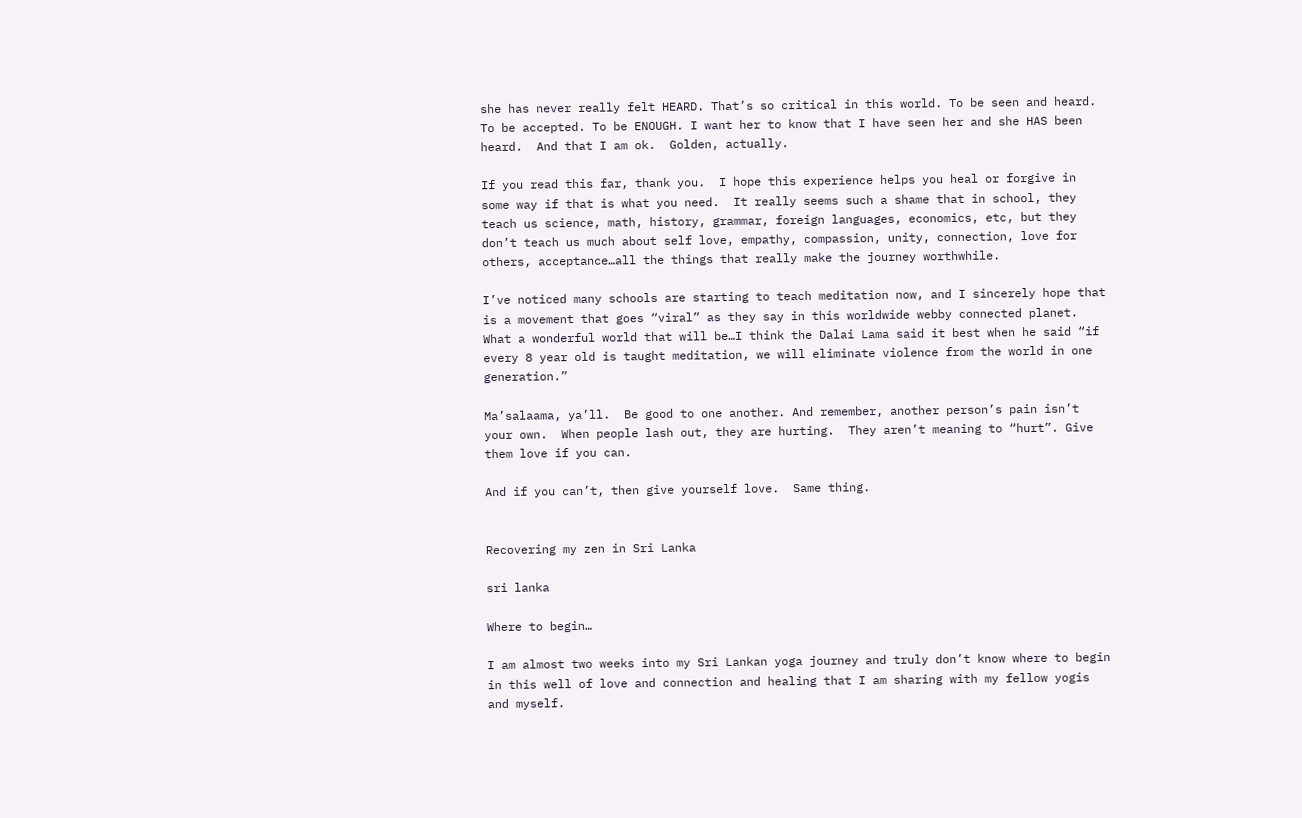she has never really felt HEARD. That’s so critical in this world. To be seen and heard. To be accepted. To be ENOUGH. I want her to know that I have seen her and she HAS been heard.  And that I am ok.  Golden, actually.

If you read this far, thank you.  I hope this experience helps you heal or forgive in some way if that is what you need.  It really seems such a shame that in school, they teach us science, math, history, grammar, foreign languages, economics, etc, but they don’t teach us much about self love, empathy, compassion, unity, connection, love for others, acceptance…all the things that really make the journey worthwhile.

I’ve noticed many schools are starting to teach meditation now, and I sincerely hope that is a movement that goes “viral” as they say in this worldwide webby connected planet. What a wonderful world that will be…I think the Dalai Lama said it best when he said “if every 8 year old is taught meditation, we will eliminate violence from the world in one generation.”

Ma’salaama, ya’ll.  Be good to one another. And remember, another person’s pain isn’t your own.  When people lash out, they are hurting.  They aren’t meaning to “hurt”. Give them love if you can.

And if you can’t, then give yourself love.  Same thing.


Recovering my zen in Sri Lanka

sri lanka

Where to begin…

I am almost two weeks into my Sri Lankan yoga journey and truly don’t know where to begin in this well of love and connection and healing that I am sharing with my fellow yogis and myself.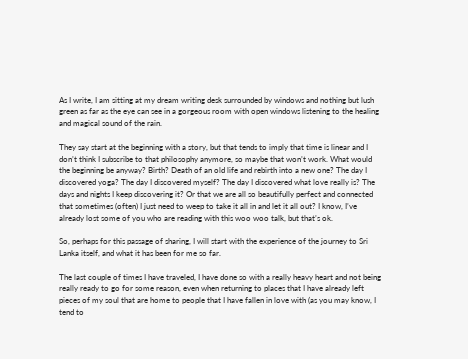As I write, I am sitting at my dream writing desk surrounded by windows and nothing but lush green as far as the eye can see in a gorgeous room with open windows listening to the healing and magical sound of the rain.

They say start at the beginning with a story, but that tends to imply that time is linear and I don’t think I subscribe to that philosophy anymore, so maybe that won’t work. What would the beginning be anyway? Birth? Death of an old life and rebirth into a new one? The day I discovered yoga? The day I discovered myself? The day I discovered what love really is? The days and nights I keep discovering it? Or that we are all so beautifully perfect and connected that sometimes (often) I just need to weep to take it all in and let it all out? I know, I’ve already lost some of you who are reading with this woo woo talk, but that’s ok.

So, perhaps for this passage of sharing, I will start with the experience of the journey to Sri Lanka itself, and what it has been for me so far.

The last couple of times I have traveled, I have done so with a really heavy heart and not being really ready to go for some reason, even when returning to places that I have already left pieces of my soul that are home to people that I have fallen in love with (as you may know, I tend to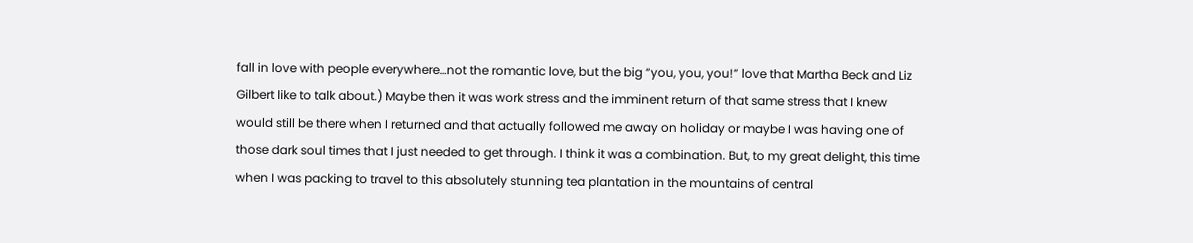fall in love with people everywhere…not the romantic love, but the big “you, you, you!” love that Martha Beck and Liz Gilbert like to talk about.) Maybe then it was work stress and the imminent return of that same stress that I knew would still be there when I returned and that actually followed me away on holiday or maybe I was having one of those dark soul times that I just needed to get through. I think it was a combination. But, to my great delight, this time when I was packing to travel to this absolutely stunning tea plantation in the mountains of central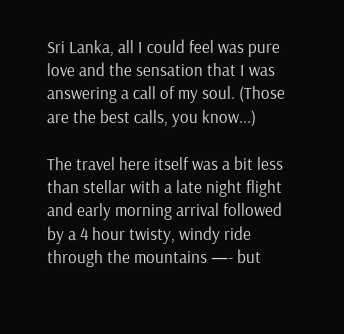Sri Lanka, all I could feel was pure love and the sensation that I was answering a call of my soul. (Those are the best calls, you know...)

The travel here itself was a bit less than stellar with a late night flight and early morning arrival followed by a 4 hour twisty, windy ride through the mountains —- but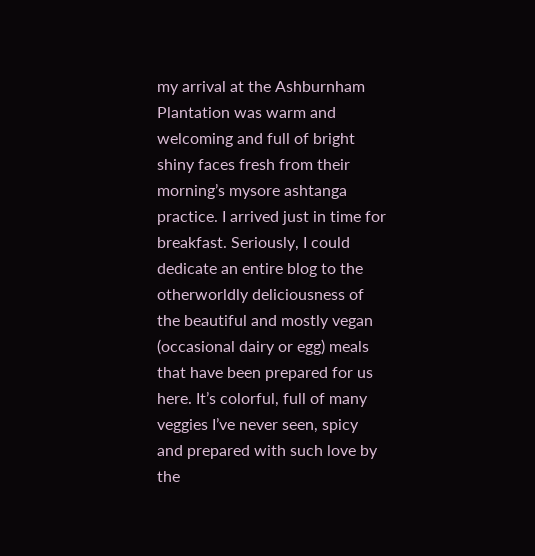my arrival at the Ashburnham Plantation was warm and welcoming and full of bright shiny faces fresh from their morning’s mysore ashtanga practice. I arrived just in time for breakfast. Seriously, I could dedicate an entire blog to the otherworldly deliciousness of the beautiful and mostly vegan (occasional dairy or egg) meals that have been prepared for us here. It’s colorful, full of many veggies I’ve never seen, spicy and prepared with such love by the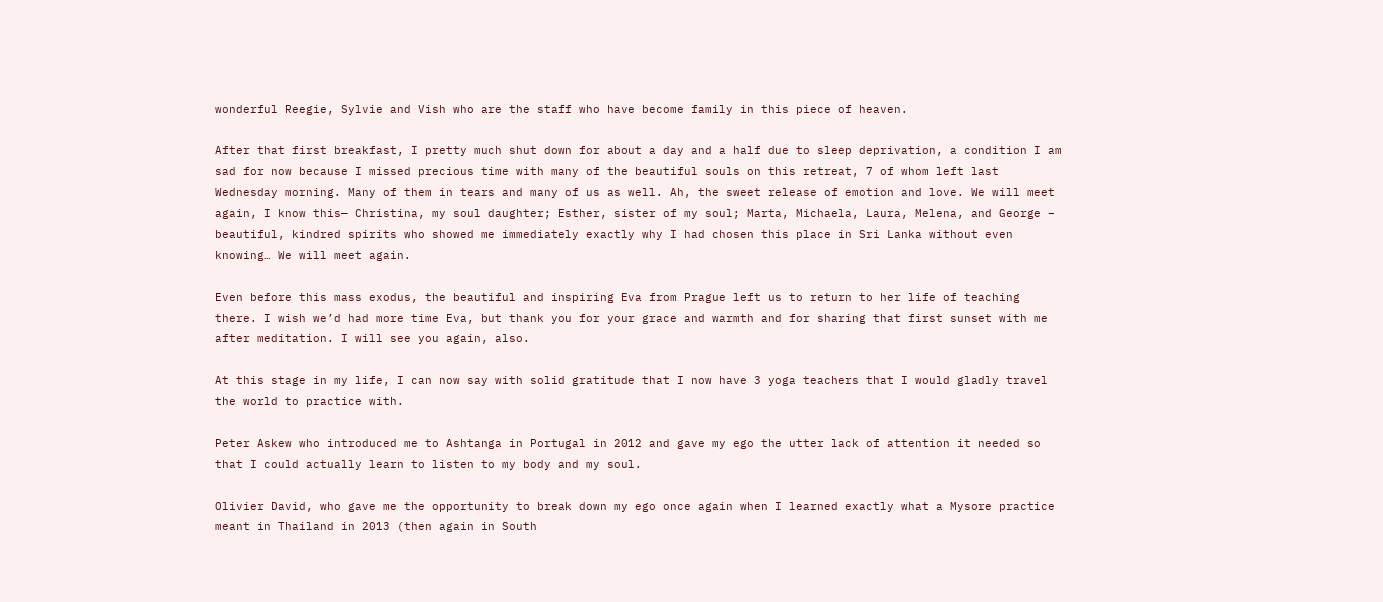wonderful Reegie, Sylvie and Vish who are the staff who have become family in this piece of heaven.

After that first breakfast, I pretty much shut down for about a day and a half due to sleep deprivation, a condition I am sad for now because I missed precious time with many of the beautiful souls on this retreat, 7 of whom left last Wednesday morning. Many of them in tears and many of us as well. Ah, the sweet release of emotion and love. We will meet again, I know this— Christina, my soul daughter; Esther, sister of my soul; Marta, Michaela, Laura, Melena, and George – beautiful, kindred spirits who showed me immediately exactly why I had chosen this place in Sri Lanka without even knowing… We will meet again.

Even before this mass exodus, the beautiful and inspiring Eva from Prague left us to return to her life of teaching there. I wish we’d had more time Eva, but thank you for your grace and warmth and for sharing that first sunset with me after meditation. I will see you again, also.

At this stage in my life, I can now say with solid gratitude that I now have 3 yoga teachers that I would gladly travel the world to practice with.

Peter Askew who introduced me to Ashtanga in Portugal in 2012 and gave my ego the utter lack of attention it needed so that I could actually learn to listen to my body and my soul.

Olivier David, who gave me the opportunity to break down my ego once again when I learned exactly what a Mysore practice meant in Thailand in 2013 (then again in South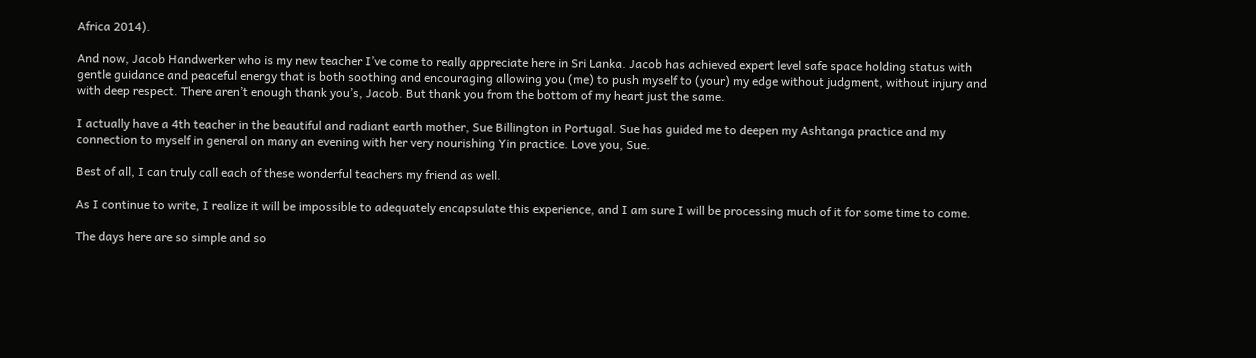Africa 2014).

And now, Jacob Handwerker who is my new teacher I’ve come to really appreciate here in Sri Lanka. Jacob has achieved expert level safe space holding status with gentle guidance and peaceful energy that is both soothing and encouraging allowing you (me) to push myself to (your) my edge without judgment, without injury and with deep respect. There aren’t enough thank you’s, Jacob. But thank you from the bottom of my heart just the same.

I actually have a 4th teacher in the beautiful and radiant earth mother, Sue Billington in Portugal. Sue has guided me to deepen my Ashtanga practice and my connection to myself in general on many an evening with her very nourishing Yin practice. Love you, Sue.

Best of all, I can truly call each of these wonderful teachers my friend as well.

As I continue to write, I realize it will be impossible to adequately encapsulate this experience, and I am sure I will be processing much of it for some time to come.

The days here are so simple and so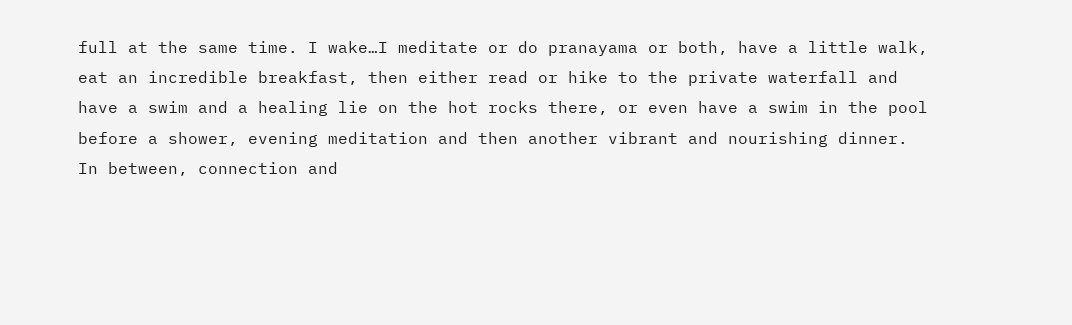full at the same time. I wake…I meditate or do pranayama or both, have a little walk, eat an incredible breakfast, then either read or hike to the private waterfall and have a swim and a healing lie on the hot rocks there, or even have a swim in the pool before a shower, evening meditation and then another vibrant and nourishing dinner. In between, connection and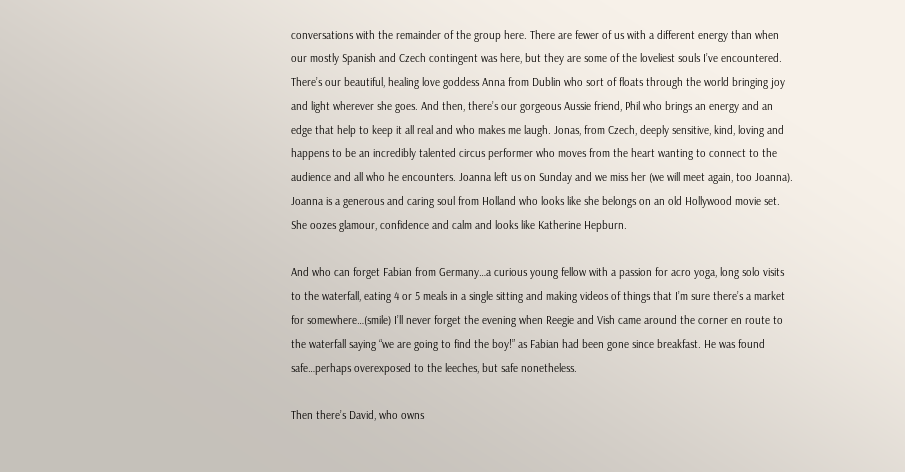conversations with the remainder of the group here. There are fewer of us with a different energy than when our mostly Spanish and Czech contingent was here, but they are some of the loveliest souls I’ve encountered. There’s our beautiful, healing love goddess Anna from Dublin who sort of floats through the world bringing joy and light wherever she goes. And then, there’s our gorgeous Aussie friend, Phil who brings an energy and an edge that help to keep it all real and who makes me laugh. Jonas, from Czech, deeply sensitive, kind, loving and happens to be an incredibly talented circus performer who moves from the heart wanting to connect to the audience and all who he encounters. Joanna left us on Sunday and we miss her (we will meet again, too Joanna). Joanna is a generous and caring soul from Holland who looks like she belongs on an old Hollywood movie set. She oozes glamour, confidence and calm and looks like Katherine Hepburn.

And who can forget Fabian from Germany…a curious young fellow with a passion for acro yoga, long solo visits to the waterfall, eating 4 or 5 meals in a single sitting and making videos of things that I’m sure there’s a market for somewhere…(smile) I’ll never forget the evening when Reegie and Vish came around the corner en route to the waterfall saying “we are going to find the boy!” as Fabian had been gone since breakfast. He was found safe…perhaps overexposed to the leeches, but safe nonetheless.

Then there’s David, who owns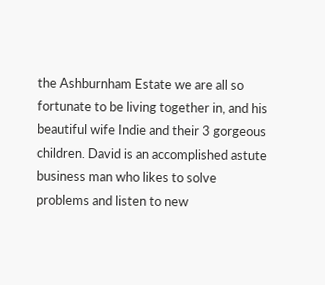the Ashburnham Estate we are all so fortunate to be living together in, and his beautiful wife Indie and their 3 gorgeous children. David is an accomplished astute business man who likes to solve problems and listen to new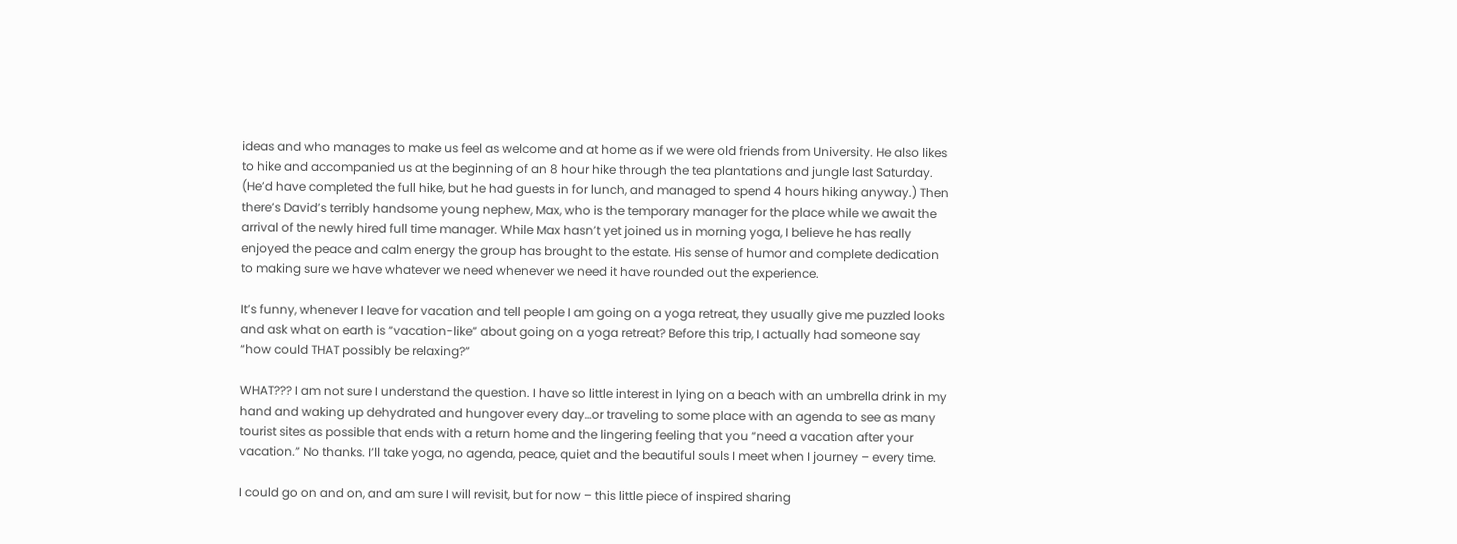ideas and who manages to make us feel as welcome and at home as if we were old friends from University. He also likes to hike and accompanied us at the beginning of an 8 hour hike through the tea plantations and jungle last Saturday. (He’d have completed the full hike, but he had guests in for lunch, and managed to spend 4 hours hiking anyway.) Then there’s David’s terribly handsome young nephew, Max, who is the temporary manager for the place while we await the arrival of the newly hired full time manager. While Max hasn’t yet joined us in morning yoga, I believe he has really enjoyed the peace and calm energy the group has brought to the estate. His sense of humor and complete dedication to making sure we have whatever we need whenever we need it have rounded out the experience.

It’s funny, whenever I leave for vacation and tell people I am going on a yoga retreat, they usually give me puzzled looks and ask what on earth is “vacation-like” about going on a yoga retreat? Before this trip, I actually had someone say “how could THAT possibly be relaxing?”

WHAT??? I am not sure I understand the question. I have so little interest in lying on a beach with an umbrella drink in my hand and waking up dehydrated and hungover every day…or traveling to some place with an agenda to see as many tourist sites as possible that ends with a return home and the lingering feeling that you “need a vacation after your vacation.” No thanks. I’ll take yoga, no agenda, peace, quiet and the beautiful souls I meet when I journey – every time.

I could go on and on, and am sure I will revisit, but for now – this little piece of inspired sharing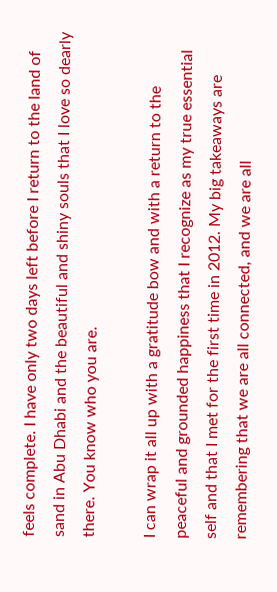feels complete. I have only two days left before I return to the land of sand in Abu Dhabi and the beautiful and shiny souls that I love so dearly there. You know who you are.

I can wrap it all up with a gratitude bow and with a return to the peaceful and grounded happiness that I recognize as my true essential self and that I met for the first time in 2012. My big takeaways are remembering that we are all connected, and we are all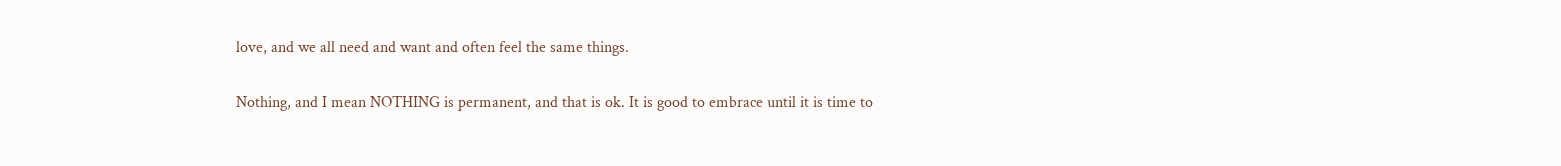love, and we all need and want and often feel the same things.

Nothing, and I mean NOTHING is permanent, and that is ok. It is good to embrace until it is time to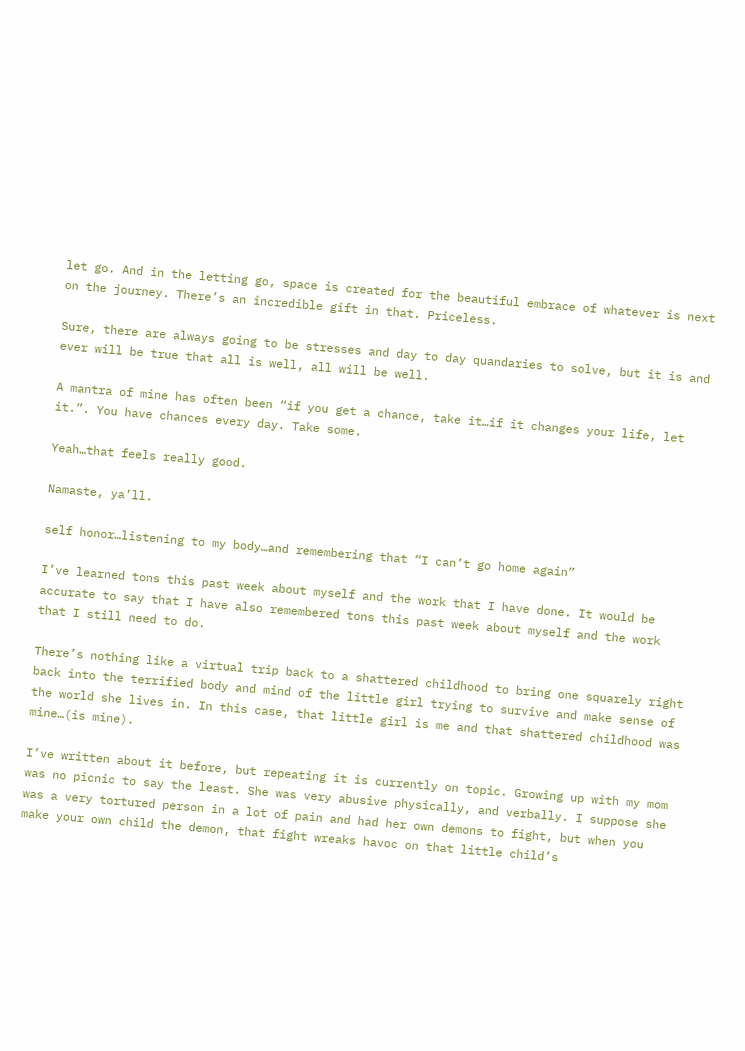let go. And in the letting go, space is created for the beautiful embrace of whatever is next on the journey. There’s an incredible gift in that. Priceless.

Sure, there are always going to be stresses and day to day quandaries to solve, but it is and ever will be true that all is well, all will be well.

A mantra of mine has often been “if you get a chance, take it…if it changes your life, let it.”. You have chances every day. Take some.

Yeah…that feels really good.

Namaste, ya’ll.

self honor…listening to my body…and remembering that “I can’t go home again”

I’ve learned tons this past week about myself and the work that I have done. It would be accurate to say that I have also remembered tons this past week about myself and the work that I still need to do.

There’s nothing like a virtual trip back to a shattered childhood to bring one squarely right back into the terrified body and mind of the little girl trying to survive and make sense of the world she lives in. In this case, that little girl is me and that shattered childhood was mine…(is mine).

I’ve written about it before, but repeating it is currently on topic. Growing up with my mom was no picnic to say the least. She was very abusive physically, and verbally. I suppose she was a very tortured person in a lot of pain and had her own demons to fight, but when you make your own child the demon, that fight wreaks havoc on that little child’s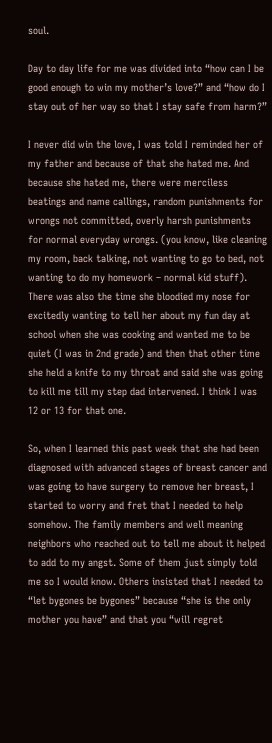soul.

Day to day life for me was divided into “how can I be good enough to win my mother’s love?” and “how do I stay out of her way so that I stay safe from harm?”

I never did win the love, I was told I reminded her of my father and because of that she hated me. And because she hated me, there were merciless beatings and name callings, random punishments for wrongs not committed, overly harsh punishments for normal everyday wrongs. (you know, like cleaning my room, back talking, not wanting to go to bed, not wanting to do my homework – normal kid stuff). There was also the time she bloodied my nose for excitedly wanting to tell her about my fun day at school when she was cooking and wanted me to be quiet (I was in 2nd grade) and then that other time she held a knife to my throat and said she was going to kill me till my step dad intervened. I think I was 12 or 13 for that one.

So, when I learned this past week that she had been diagnosed with advanced stages of breast cancer and was going to have surgery to remove her breast, I started to worry and fret that I needed to help somehow. The family members and well meaning neighbors who reached out to tell me about it helped to add to my angst. Some of them just simply told me so I would know. Others insisted that I needed to “let bygones be bygones” because “she is the only mother you have” and that you “will regret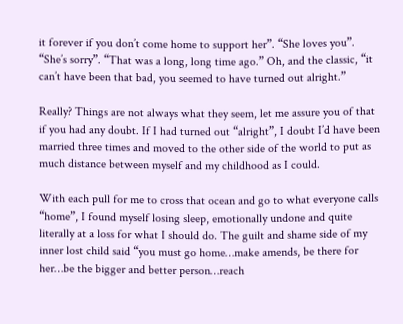it forever if you don’t come home to support her”. “She loves you”. “She’s sorry”. “That was a long, long time ago.” Oh, and the classic, “it can’t have been that bad, you seemed to have turned out alright.”

Really? Things are not always what they seem, let me assure you of that if you had any doubt. If I had turned out “alright”, I doubt I’d have been married three times and moved to the other side of the world to put as much distance between myself and my childhood as I could.

With each pull for me to cross that ocean and go to what everyone calls “home”, I found myself losing sleep, emotionally undone and quite literally at a loss for what I should do. The guilt and shame side of my inner lost child said “you must go home…make amends, be there for her…be the bigger and better person…reach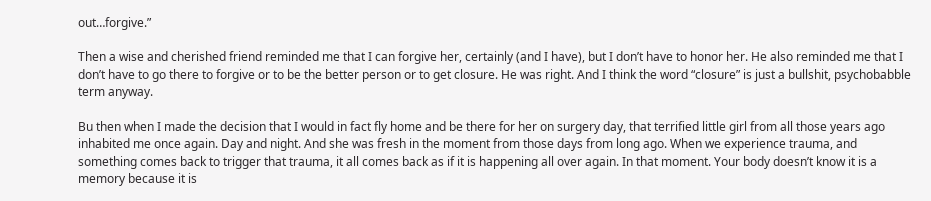out…forgive.”

Then a wise and cherished friend reminded me that I can forgive her, certainly (and I have), but I don’t have to honor her. He also reminded me that I don’t have to go there to forgive or to be the better person or to get closure. He was right. And I think the word “closure” is just a bullshit, psychobabble term anyway.

Bu then when I made the decision that I would in fact fly home and be there for her on surgery day, that terrified little girl from all those years ago inhabited me once again. Day and night. And she was fresh in the moment from those days from long ago. When we experience trauma, and something comes back to trigger that trauma, it all comes back as if it is happening all over again. In that moment. Your body doesn’t know it is a memory because it is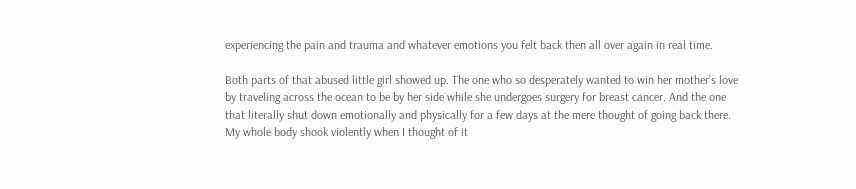experiencing the pain and trauma and whatever emotions you felt back then all over again in real time.

Both parts of that abused little girl showed up. The one who so desperately wanted to win her mother’s love by traveling across the ocean to be by her side while she undergoes surgery for breast cancer. And the one that literally shut down emotionally and physically for a few days at the mere thought of going back there. My whole body shook violently when I thought of it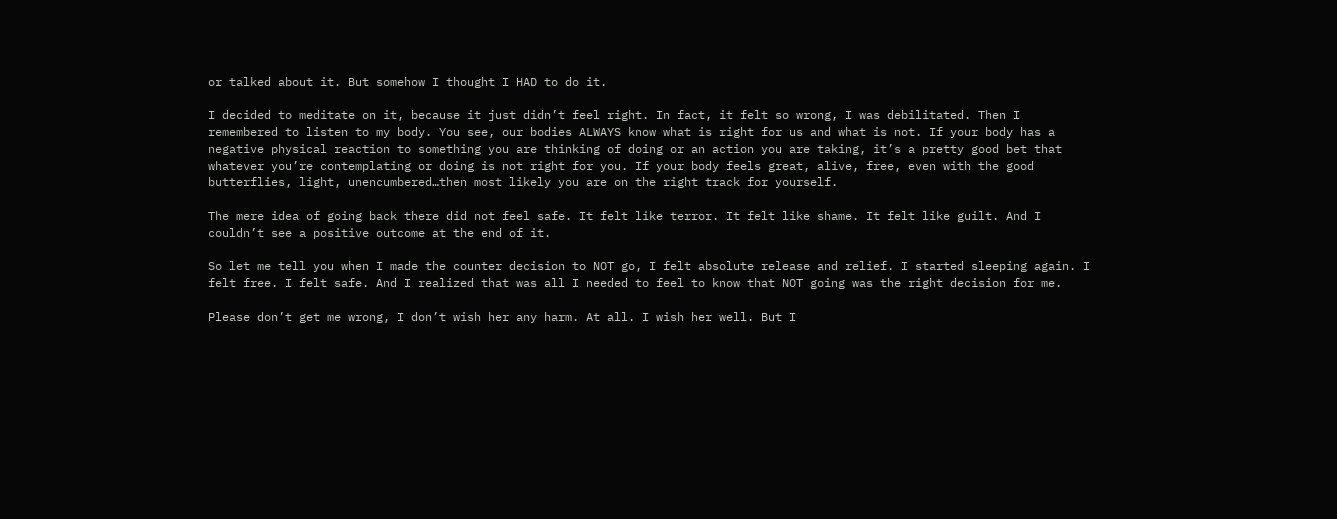or talked about it. But somehow I thought I HAD to do it.

I decided to meditate on it, because it just didn’t feel right. In fact, it felt so wrong, I was debilitated. Then I remembered to listen to my body. You see, our bodies ALWAYS know what is right for us and what is not. If your body has a negative physical reaction to something you are thinking of doing or an action you are taking, it’s a pretty good bet that whatever you’re contemplating or doing is not right for you. If your body feels great, alive, free, even with the good butterflies, light, unencumbered…then most likely you are on the right track for yourself.

The mere idea of going back there did not feel safe. It felt like terror. It felt like shame. It felt like guilt. And I couldn’t see a positive outcome at the end of it.

So let me tell you when I made the counter decision to NOT go, I felt absolute release and relief. I started sleeping again. I felt free. I felt safe. And I realized that was all I needed to feel to know that NOT going was the right decision for me.

Please don’t get me wrong, I don’t wish her any harm. At all. I wish her well. But I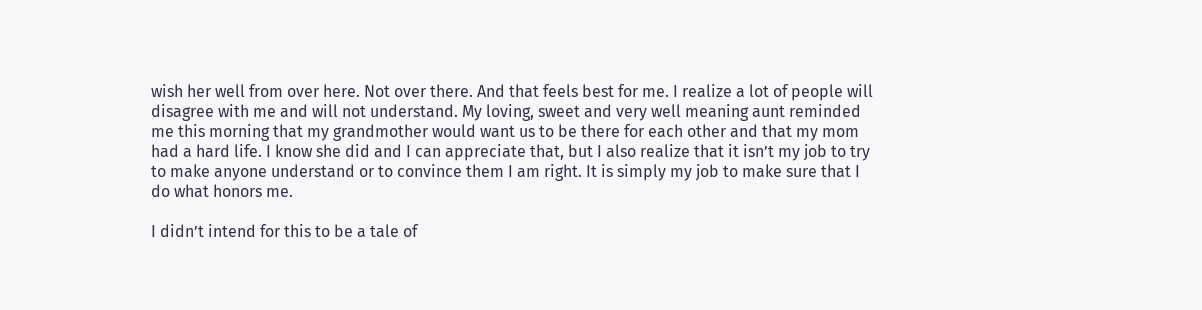wish her well from over here. Not over there. And that feels best for me. I realize a lot of people will disagree with me and will not understand. My loving, sweet and very well meaning aunt reminded me this morning that my grandmother would want us to be there for each other and that my mom had a hard life. I know she did and I can appreciate that, but I also realize that it isn’t my job to try to make anyone understand or to convince them I am right. It is simply my job to make sure that I do what honors me.

I didn’t intend for this to be a tale of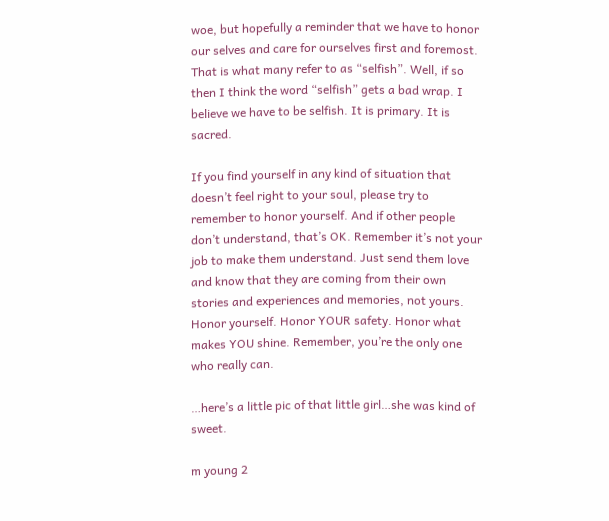woe, but hopefully a reminder that we have to honor our selves and care for ourselves first and foremost. That is what many refer to as “selfish”. Well, if so then I think the word “selfish” gets a bad wrap. I believe we have to be selfish. It is primary. It is sacred.

If you find yourself in any kind of situation that doesn’t feel right to your soul, please try to remember to honor yourself. And if other people don’t understand, that’s OK. Remember it’s not your job to make them understand. Just send them love and know that they are coming from their own stories and experiences and memories, not yours. Honor yourself. Honor YOUR safety. Honor what makes YOU shine. Remember, you’re the only one who really can.

…here’s a little pic of that little girl…she was kind of sweet.

m young 2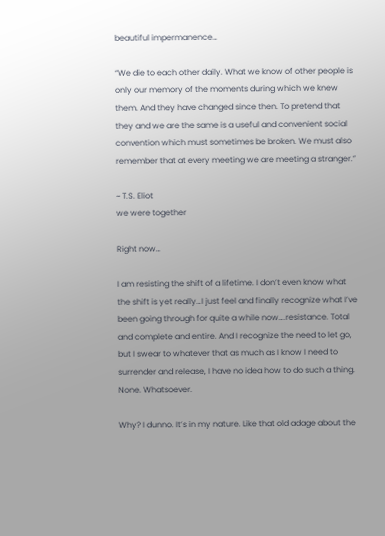beautiful impermanence…

“We die to each other daily. What we know of other people is only our memory of the moments during which we knew them. And they have changed since then. To pretend that they and we are the same is a useful and convenient social convention which must sometimes be broken. We must also remember that at every meeting we are meeting a stranger.”

~ T.S. Eliot
we were together

Right now…

I am resisting the shift of a lifetime. I don’t even know what the shift is yet really…I just feel and finally recognize what I’ve been going through for quite a while now….resistance. Total and complete and entire. And I recognize the need to let go, but I swear to whatever that as much as I know I need to surrender and release, I have no idea how to do such a thing. None. Whatsoever.

Why? I dunno. It’s in my nature. Like that old adage about the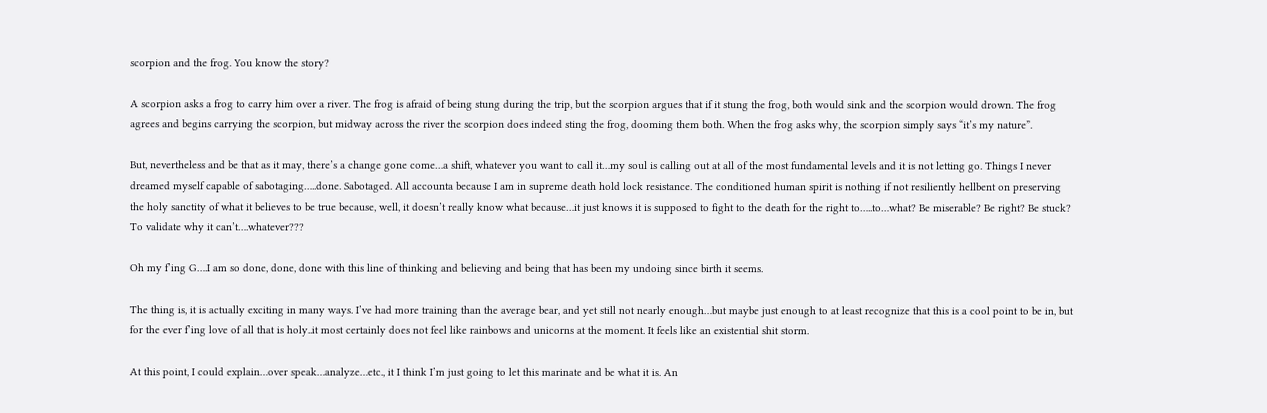scorpion and the frog. You know the story?

A scorpion asks a frog to carry him over a river. The frog is afraid of being stung during the trip, but the scorpion argues that if it stung the frog, both would sink and the scorpion would drown. The frog agrees and begins carrying the scorpion, but midway across the river the scorpion does indeed sting the frog, dooming them both. When the frog asks why, the scorpion simply says “it’s my nature”.

But, nevertheless and be that as it may, there’s a change gone come…a shift, whatever you want to call it…my soul is calling out at all of the most fundamental levels and it is not letting go. Things I never dreamed myself capable of sabotaging…..done. Sabotaged. All accounta because I am in supreme death hold lock resistance. The conditioned human spirit is nothing if not resiliently hellbent on preserving the holy sanctity of what it believes to be true because, well, it doesn’t really know what because…it just knows it is supposed to fight to the death for the right to…..to…what? Be miserable? Be right? Be stuck? To validate why it can’t….whatever???

Oh my f’ing G….I am so done, done, done with this line of thinking and believing and being that has been my undoing since birth it seems.

The thing is, it is actually exciting in many ways. I’ve had more training than the average bear, and yet still not nearly enough…but maybe just enough to at least recognize that this is a cool point to be in, but for the ever f’ing love of all that is holy..it most certainly does not feel like rainbows and unicorns at the moment. It feels like an existential shit storm.

At this point, I could explain…over speak…analyze…etc., it I think I’m just going to let this marinate and be what it is. An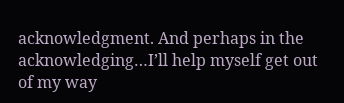acknowledgment. And perhaps in the acknowledging…I’ll help myself get out of my way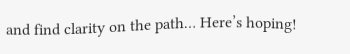and find clarity on the path… Here’s hoping!